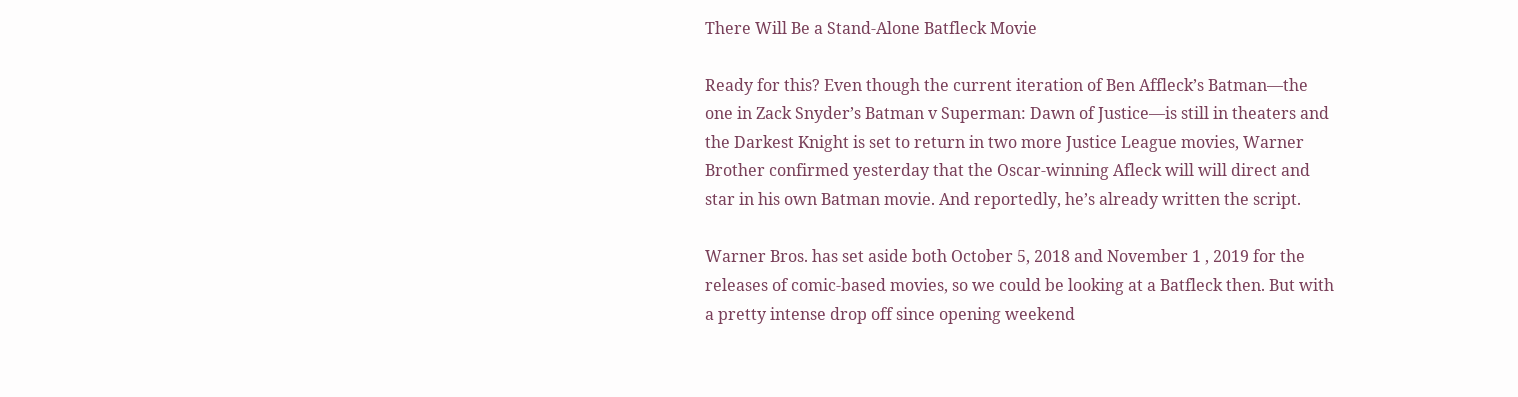There Will Be a Stand-Alone Batfleck Movie

Ready for this? Even though the current iteration of Ben Affleck’s Batman—the one in Zack Snyder’s Batman v Superman: Dawn of Justice—is still in theaters and the Darkest Knight is set to return in two more Justice League movies, Warner Brother confirmed yesterday that the Oscar-winning Afleck will will direct and star in his own Batman movie. And reportedly, he’s already written the script.

Warner Bros. has set aside both October 5, 2018 and November 1 , 2019 for the releases of comic-based movies, so we could be looking at a Batfleck then. But with a pretty intense drop off since opening weekend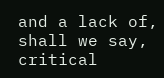and a lack of, shall we say, critical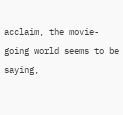acclaim, the movie-going world seems to be saying,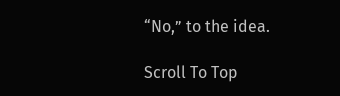“No,” to the idea.

Scroll To Top